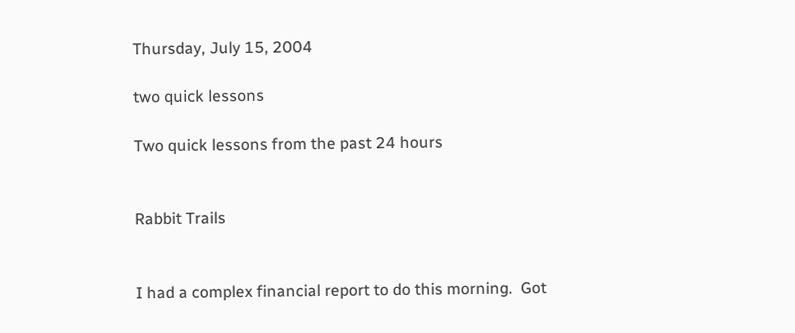Thursday, July 15, 2004

two quick lessons

Two quick lessons from the past 24 hours


Rabbit Trails


I had a complex financial report to do this morning.  Got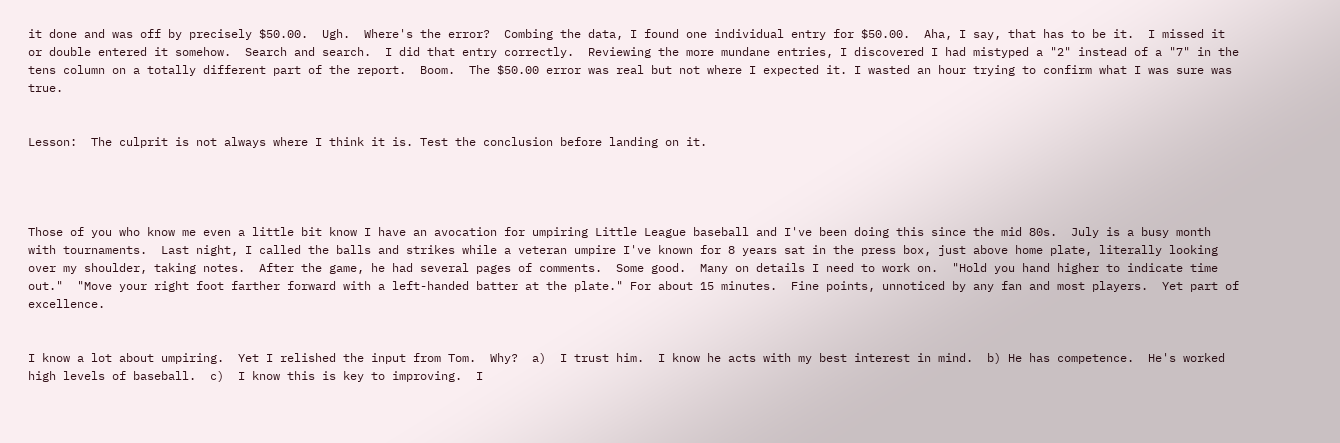it done and was off by precisely $50.00.  Ugh.  Where's the error?  Combing the data, I found one individual entry for $50.00.  Aha, I say, that has to be it.  I missed it or double entered it somehow.  Search and search.  I did that entry correctly.  Reviewing the more mundane entries, I discovered I had mistyped a "2" instead of a "7" in the tens column on a totally different part of the report.  Boom.  The $50.00 error was real but not where I expected it. I wasted an hour trying to confirm what I was sure was true.


Lesson:  The culprit is not always where I think it is. Test the conclusion before landing on it.




Those of you who know me even a little bit know I have an avocation for umpiring Little League baseball and I've been doing this since the mid 80s.  July is a busy month with tournaments.  Last night, I called the balls and strikes while a veteran umpire I've known for 8 years sat in the press box, just above home plate, literally looking over my shoulder, taking notes.  After the game, he had several pages of comments.  Some good.  Many on details I need to work on.  "Hold you hand higher to indicate time out."  "Move your right foot farther forward with a left-handed batter at the plate." For about 15 minutes.  Fine points, unnoticed by any fan and most players.  Yet part of excellence.


I know a lot about umpiring.  Yet I relished the input from Tom.  Why?  a)  I trust him.  I know he acts with my best interest in mind.  b) He has competence.  He's worked high levels of baseball.  c)  I know this is key to improving.  I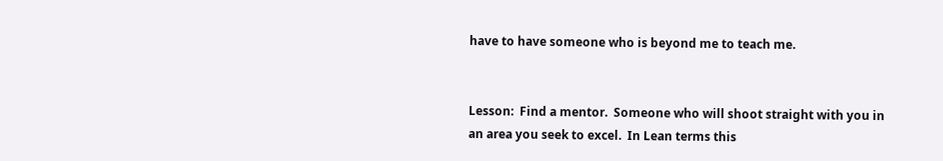have to have someone who is beyond me to teach me.


Lesson:  Find a mentor.  Someone who will shoot straight with you in an area you seek to excel.  In Lean terms this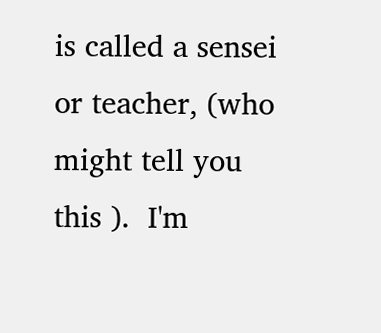is called a sensei or teacher, (who might tell you this ).  I'm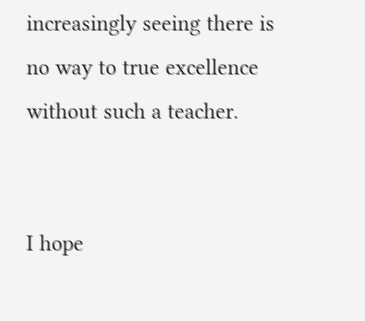increasingly seeing there is no way to true excellence without such a teacher.


I hope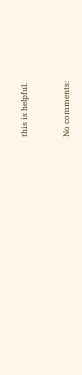this is helpful.


No comments: